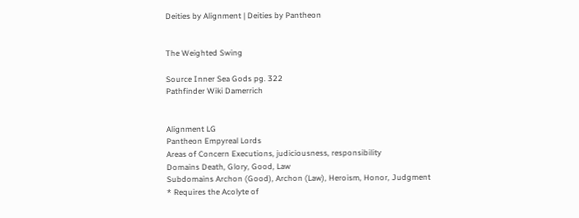Deities by Alignment | Deities by Pantheon


The Weighted Swing

Source Inner Sea Gods pg. 322
Pathfinder Wiki Damerrich


Alignment LG
Pantheon Empyreal Lords
Areas of Concern Executions, judiciousness, responsibility
Domains Death, Glory, Good, Law
Subdomains Archon (Good), Archon (Law), Heroism, Honor, Judgment
* Requires the Acolyte of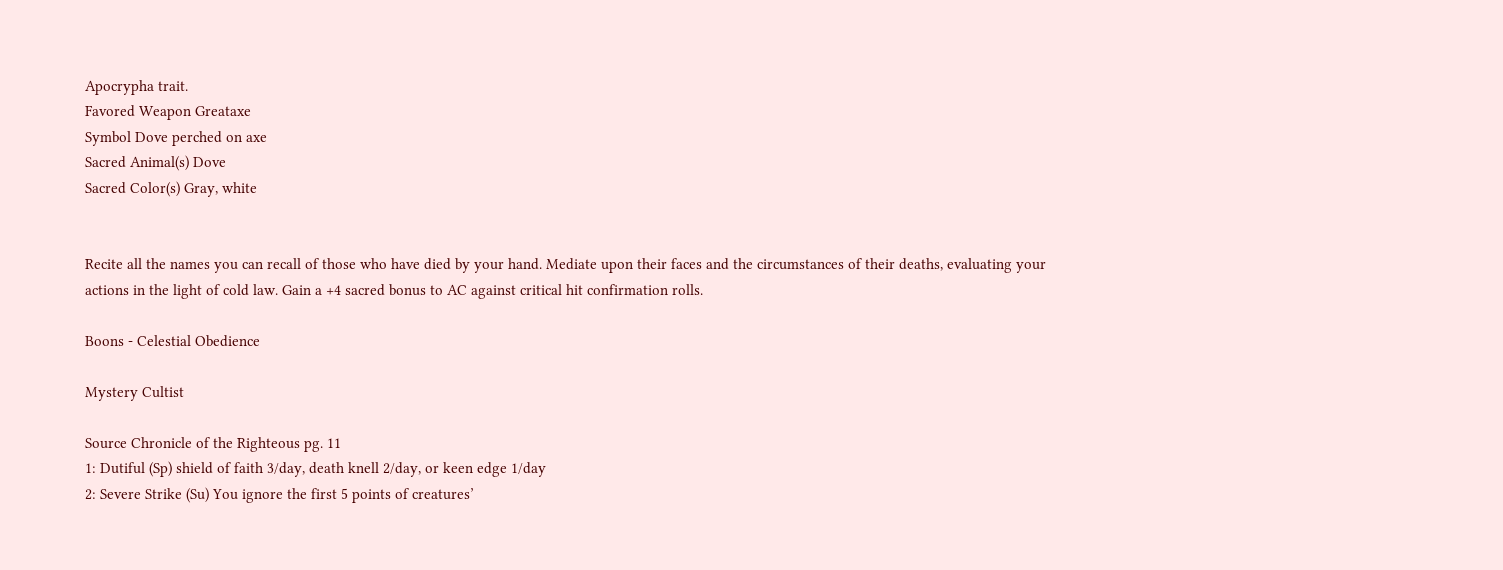Apocrypha trait.
Favored Weapon Greataxe
Symbol Dove perched on axe
Sacred Animal(s) Dove
Sacred Color(s) Gray, white


Recite all the names you can recall of those who have died by your hand. Mediate upon their faces and the circumstances of their deaths, evaluating your actions in the light of cold law. Gain a +4 sacred bonus to AC against critical hit confirmation rolls.

Boons - Celestial Obedience

Mystery Cultist

Source Chronicle of the Righteous pg. 11
1: Dutiful (Sp) shield of faith 3/day, death knell 2/day, or keen edge 1/day
2: Severe Strike (Su) You ignore the first 5 points of creatures’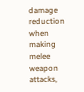damage reduction when making melee weapon attacks,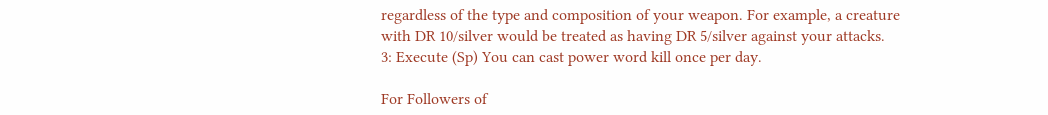regardless of the type and composition of your weapon. For example, a creature with DR 10/silver would be treated as having DR 5/silver against your attacks.
3: Execute (Sp) You can cast power word kill once per day.

For Followers of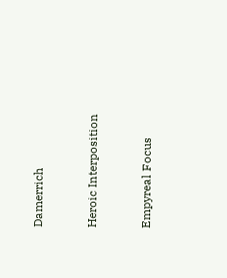Damerrich


Heroic Interposition


Empyreal Focus